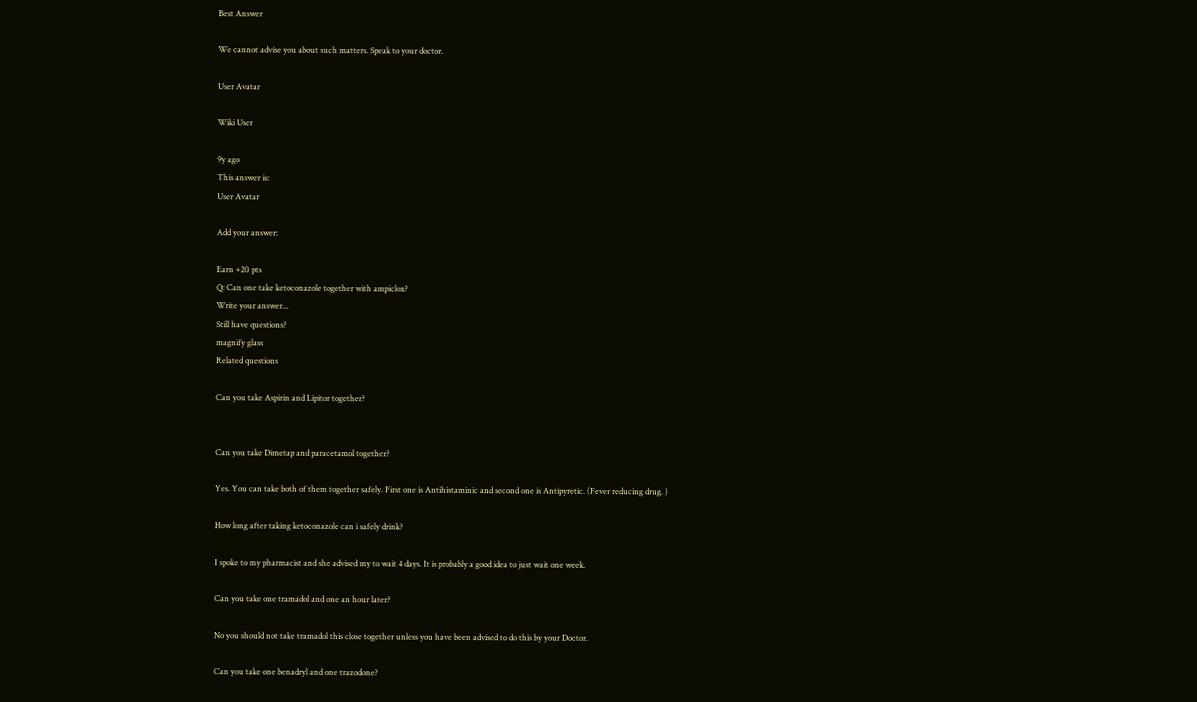Best Answer

We cannot advise you about such matters. Speak to your doctor.

User Avatar

Wiki User

9y ago
This answer is:
User Avatar

Add your answer:

Earn +20 pts
Q: Can one take ketoconazole together with ampiclox?
Write your answer...
Still have questions?
magnify glass
Related questions

Can you take Aspirin and Lipitor together?


Can you take Dimetap and paracetamol together?

Yes. You can take both of them together safely. First one is Antihistaminic and second one is Antipyretic. (Fever reducing drug. )

How long after taking ketoconazole can i safely drink?

I spoke to my pharmacist and she advised my to wait 4 days. It is probably a good idea to just wait one week.

Can you take one tramadol and one an hour later?

No you should not take tramadol this close together unless you have been advised to do this by your Doctor.

Can you take one benadryl and one trazodone?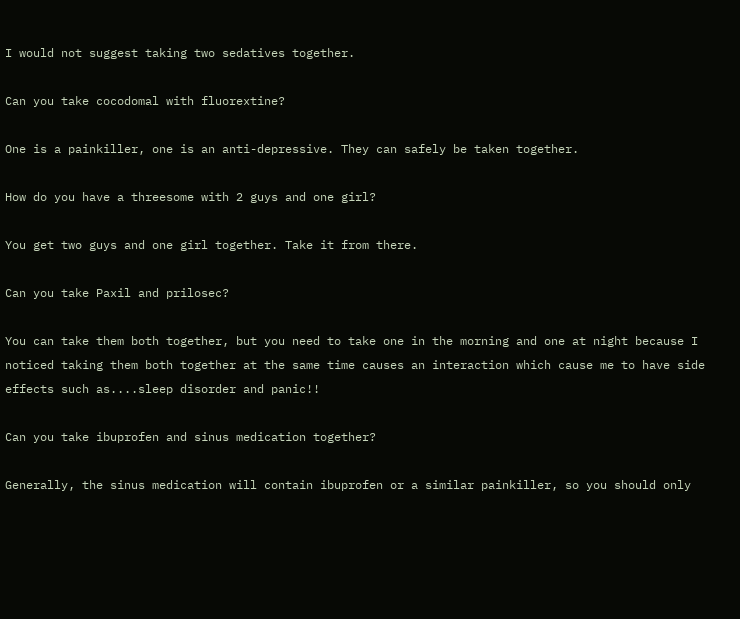I would not suggest taking two sedatives together.

Can you take cocodomal with fluorextine?

One is a painkiller, one is an anti-depressive. They can safely be taken together.

How do you have a threesome with 2 guys and one girl?

You get two guys and one girl together. Take it from there.

Can you take Paxil and prilosec?

You can take them both together, but you need to take one in the morning and one at night because I noticed taking them both together at the same time causes an interaction which cause me to have side effects such as....sleep disorder and panic!!

Can you take ibuprofen and sinus medication together?

Generally, the sinus medication will contain ibuprofen or a similar painkiller, so you should only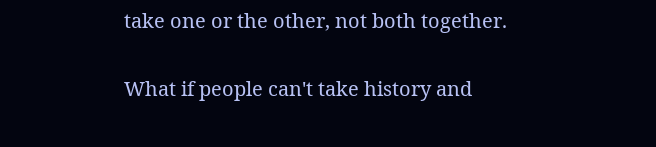take one or the other, not both together.

What if people can't take history and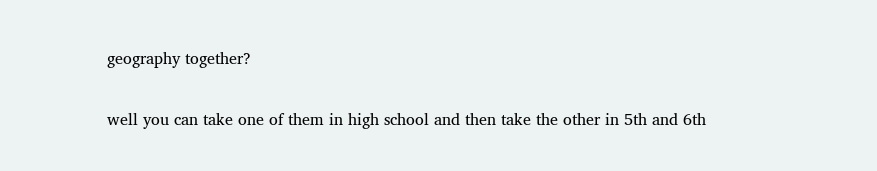geography together?

well you can take one of them in high school and then take the other in 5th and 6th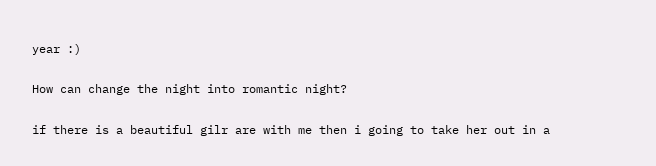year :)

How can change the night into romantic night?

if there is a beautiful gilr are with me then i going to take her out in a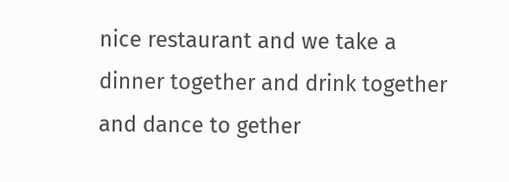nice restaurant and we take a dinner together and drink together and dance to gether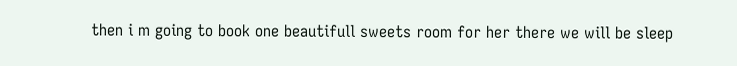then i m going to book one beautifull sweets room for her there we will be sleep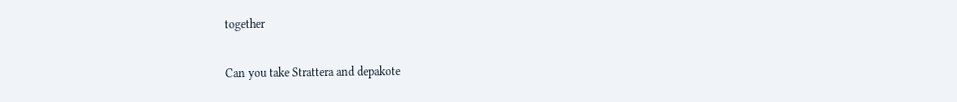together

Can you take Strattera and depakote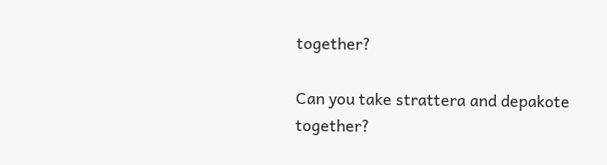together?

Can you take strattera and depakote together?